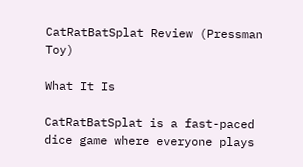CatRatBatSplat Review (Pressman Toy)

What It Is

CatRatBatSplat is a fast-paced dice game where everyone plays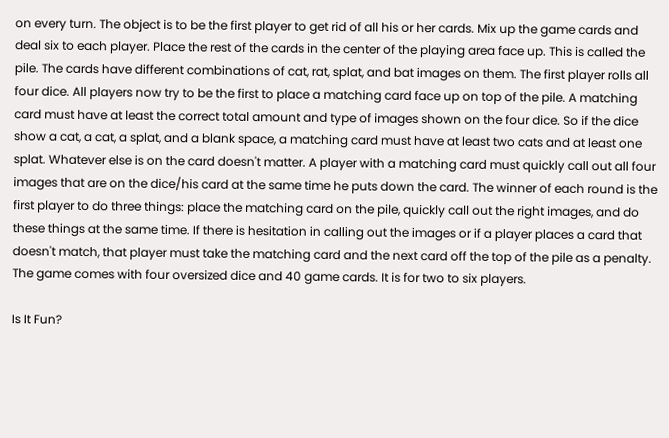on every turn. The object is to be the first player to get rid of all his or her cards. Mix up the game cards and deal six to each player. Place the rest of the cards in the center of the playing area face up. This is called the pile. The cards have different combinations of cat, rat, splat, and bat images on them. The first player rolls all four dice. All players now try to be the first to place a matching card face up on top of the pile. A matching card must have at least the correct total amount and type of images shown on the four dice. So if the dice show a cat, a cat, a splat, and a blank space, a matching card must have at least two cats and at least one splat. Whatever else is on the card doesn't matter. A player with a matching card must quickly call out all four images that are on the dice/his card at the same time he puts down the card. The winner of each round is the first player to do three things: place the matching card on the pile, quickly call out the right images, and do these things at the same time. If there is hesitation in calling out the images or if a player places a card that doesn't match, that player must take the matching card and the next card off the top of the pile as a penalty. The game comes with four oversized dice and 40 game cards. It is for two to six players.

Is It Fun?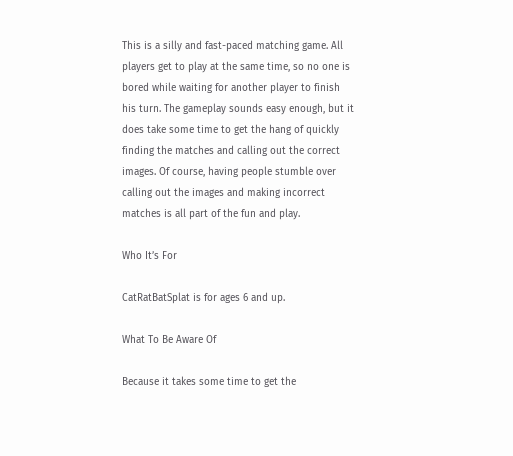This is a silly and fast-paced matching game. All players get to play at the same time, so no one is bored while waiting for another player to finish his turn. The gameplay sounds easy enough, but it does take some time to get the hang of quickly finding the matches and calling out the correct images. Of course, having people stumble over calling out the images and making incorrect matches is all part of the fun and play.

Who It’s For

CatRatBatSplat is for ages 6 and up.

What To Be Aware Of

Because it takes some time to get the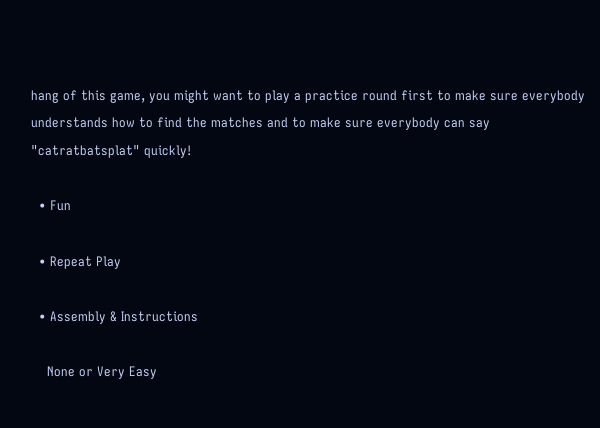hang of this game, you might want to play a practice round first to make sure everybody understands how to find the matches and to make sure everybody can say "catratbatsplat" quickly!

  • Fun

  • Repeat Play

  • Assembly & Instructions

    None or Very Easy